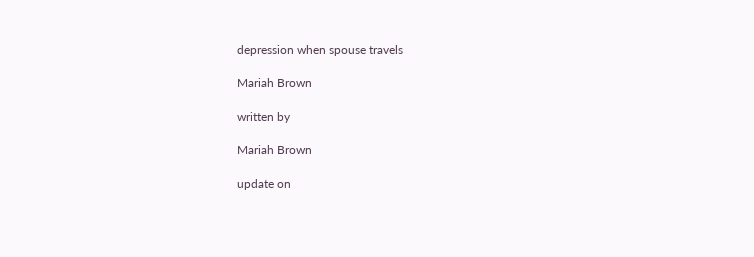depression when spouse travels

Mariah Brown

written by

Mariah Brown

update on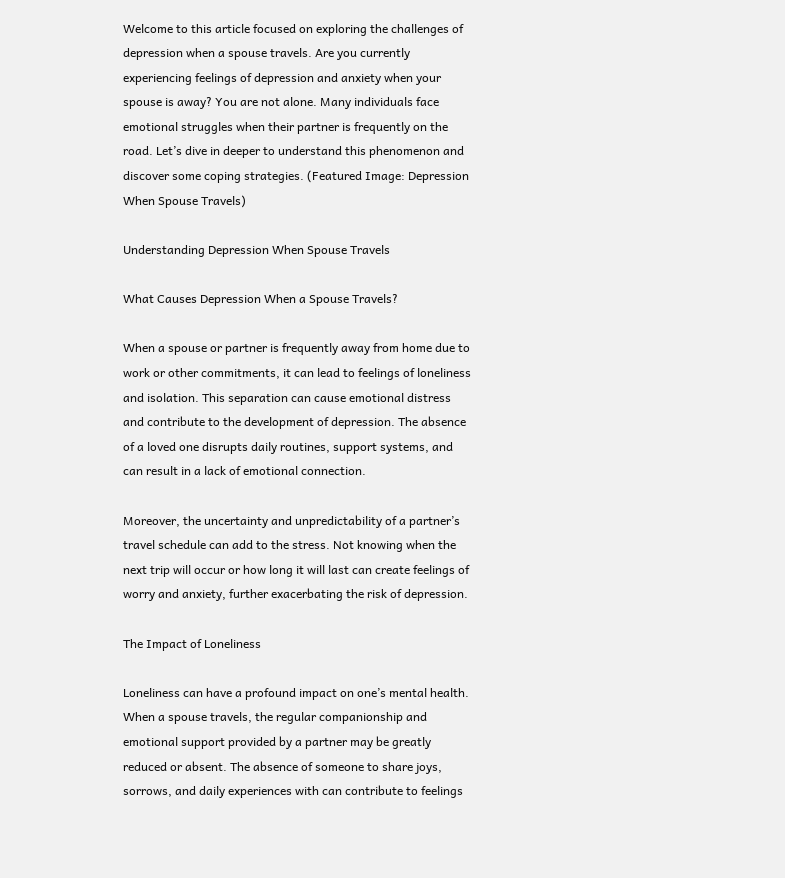Welcome to this article focused on exploring the challenges of depression when a spouse travels. Are you currently experiencing feelings of depression and anxiety when your spouse is away? You are not alone. Many individuals face emotional struggles when their partner is frequently on the road. Let’s dive in deeper to understand this phenomenon and discover some coping strategies. (Featured Image: Depression When Spouse Travels)

Understanding Depression When Spouse Travels

What Causes Depression When a Spouse Travels?

When a spouse or partner is frequently away from home due to work or other commitments, it can lead to feelings of loneliness and isolation. This separation can cause emotional distress and contribute to the development of depression. The absence of a loved one disrupts daily routines, support systems, and can result in a lack of emotional connection.

Moreover, the uncertainty and unpredictability of a partner’s travel schedule can add to the stress. Not knowing when the next trip will occur or how long it will last can create feelings of worry and anxiety, further exacerbating the risk of depression.

The Impact of Loneliness

Loneliness can have a profound impact on one’s mental health. When a spouse travels, the regular companionship and emotional support provided by a partner may be greatly reduced or absent. The absence of someone to share joys, sorrows, and daily experiences with can contribute to feelings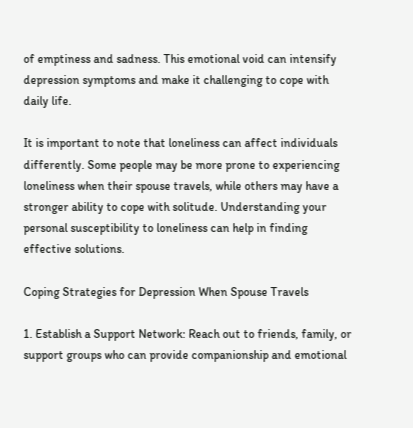of emptiness and sadness. This emotional void can intensify depression symptoms and make it challenging to cope with daily life.

It is important to note that loneliness can affect individuals differently. Some people may be more prone to experiencing loneliness when their spouse travels, while others may have a stronger ability to cope with solitude. Understanding your personal susceptibility to loneliness can help in finding effective solutions.

Coping Strategies for Depression When Spouse Travels

1. Establish a Support Network: Reach out to friends, family, or support groups who can provide companionship and emotional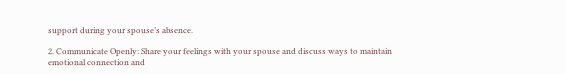support during your spouse’s absence.

2. Communicate Openly: Share your feelings with your spouse and discuss ways to maintain emotional connection and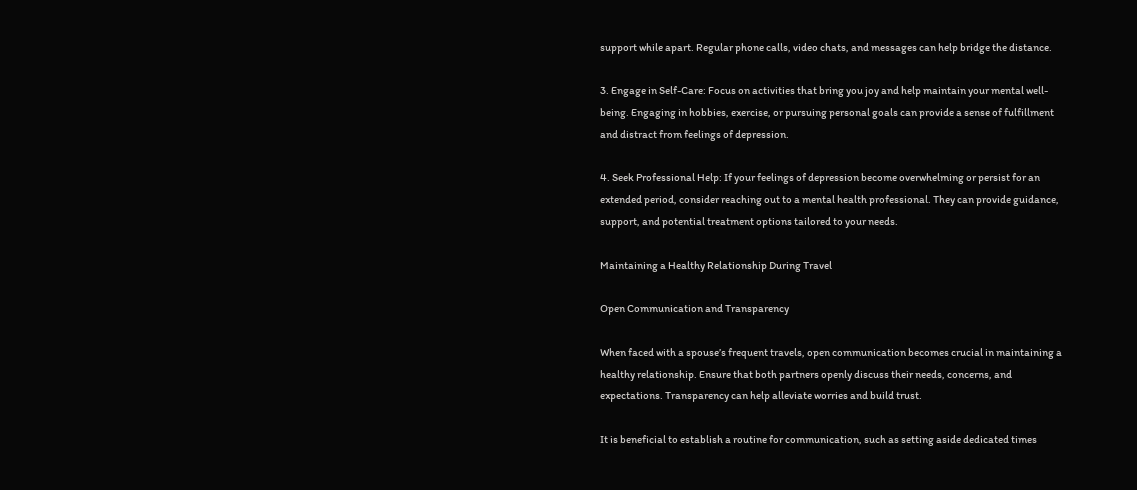support while apart. Regular phone calls, video chats, and messages can help bridge the distance.

3. Engage in Self-Care: Focus on activities that bring you joy and help maintain your mental well-being. Engaging in hobbies, exercise, or pursuing personal goals can provide a sense of fulfillment and distract from feelings of depression.

4. Seek Professional Help: If your feelings of depression become overwhelming or persist for an extended period, consider reaching out to a mental health professional. They can provide guidance, support, and potential treatment options tailored to your needs.

Maintaining a Healthy Relationship During Travel

Open Communication and Transparency

When faced with a spouse’s frequent travels, open communication becomes crucial in maintaining a healthy relationship. Ensure that both partners openly discuss their needs, concerns, and expectations. Transparency can help alleviate worries and build trust.

It is beneficial to establish a routine for communication, such as setting aside dedicated times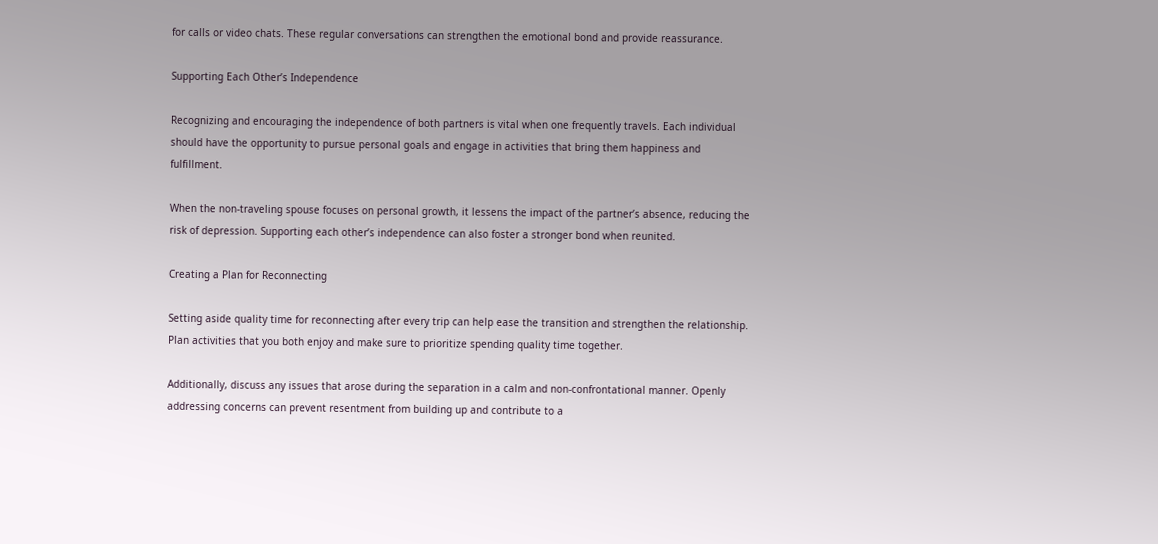for calls or video chats. These regular conversations can strengthen the emotional bond and provide reassurance.

Supporting Each Other’s Independence

Recognizing and encouraging the independence of both partners is vital when one frequently travels. Each individual should have the opportunity to pursue personal goals and engage in activities that bring them happiness and fulfillment.

When the non-traveling spouse focuses on personal growth, it lessens the impact of the partner’s absence, reducing the risk of depression. Supporting each other’s independence can also foster a stronger bond when reunited.

Creating a Plan for Reconnecting

Setting aside quality time for reconnecting after every trip can help ease the transition and strengthen the relationship. Plan activities that you both enjoy and make sure to prioritize spending quality time together.

Additionally, discuss any issues that arose during the separation in a calm and non-confrontational manner. Openly addressing concerns can prevent resentment from building up and contribute to a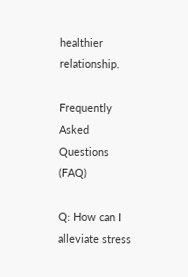healthier relationship.

Frequently Asked Questions (FAQ)

Q: How can I alleviate stress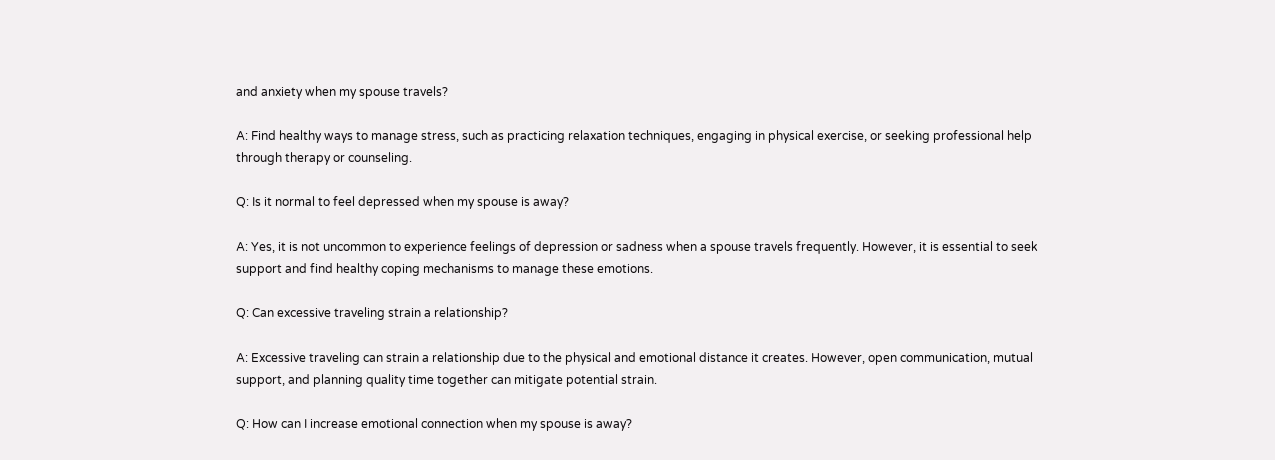and anxiety when my spouse travels?

A: Find healthy ways to manage stress, such as practicing relaxation techniques, engaging in physical exercise, or seeking professional help through therapy or counseling.

Q: Is it normal to feel depressed when my spouse is away?

A: Yes, it is not uncommon to experience feelings of depression or sadness when a spouse travels frequently. However, it is essential to seek support and find healthy coping mechanisms to manage these emotions.

Q: Can excessive traveling strain a relationship?

A: Excessive traveling can strain a relationship due to the physical and emotional distance it creates. However, open communication, mutual support, and planning quality time together can mitigate potential strain.

Q: How can I increase emotional connection when my spouse is away?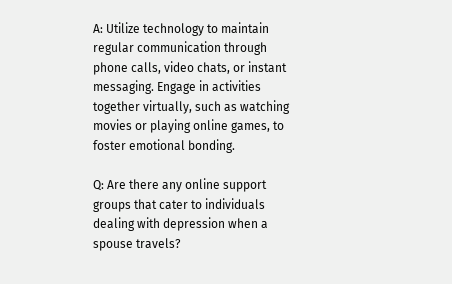A: Utilize technology to maintain regular communication through phone calls, video chats, or instant messaging. Engage in activities together virtually, such as watching movies or playing online games, to foster emotional bonding.

Q: Are there any online support groups that cater to individuals dealing with depression when a spouse travels?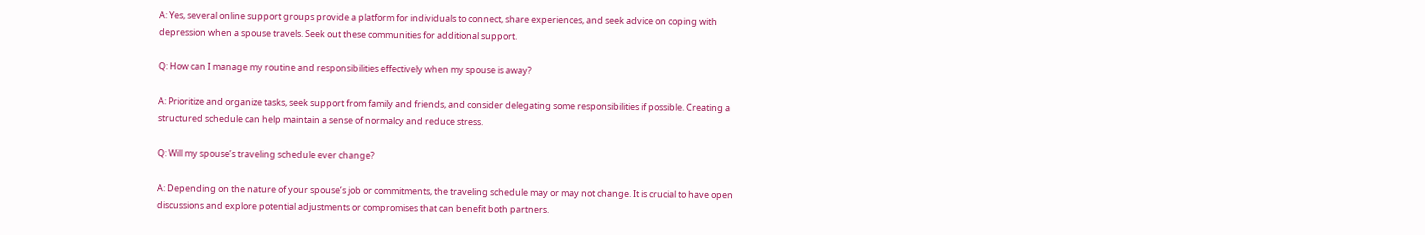A: Yes, several online support groups provide a platform for individuals to connect, share experiences, and seek advice on coping with depression when a spouse travels. Seek out these communities for additional support.

Q: How can I manage my routine and responsibilities effectively when my spouse is away?

A: Prioritize and organize tasks, seek support from family and friends, and consider delegating some responsibilities if possible. Creating a structured schedule can help maintain a sense of normalcy and reduce stress.

Q: Will my spouse’s traveling schedule ever change?

A: Depending on the nature of your spouse’s job or commitments, the traveling schedule may or may not change. It is crucial to have open discussions and explore potential adjustments or compromises that can benefit both partners.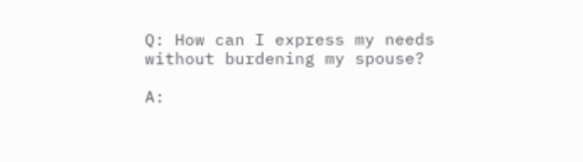Q: How can I express my needs without burdening my spouse?

A: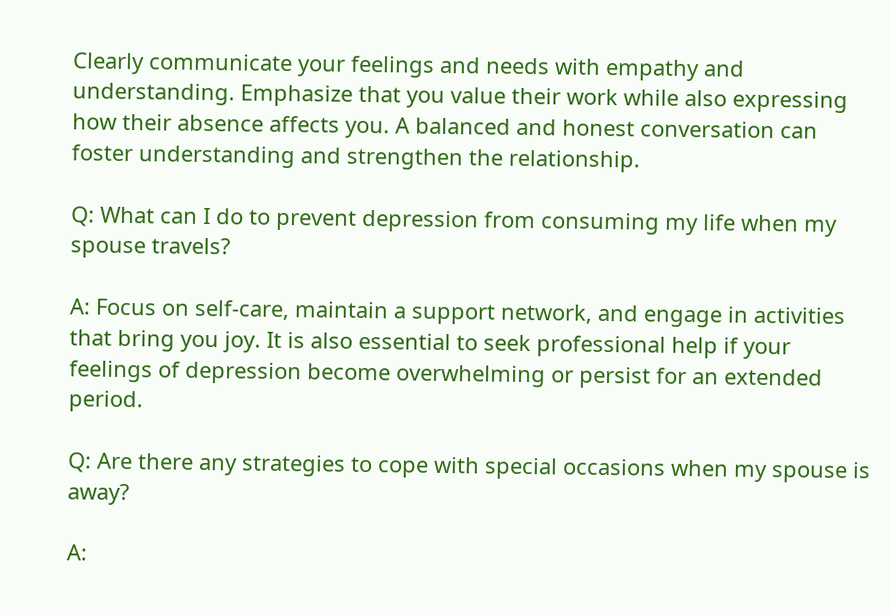Clearly communicate your feelings and needs with empathy and understanding. Emphasize that you value their work while also expressing how their absence affects you. A balanced and honest conversation can foster understanding and strengthen the relationship.

Q: What can I do to prevent depression from consuming my life when my spouse travels?

A: Focus on self-care, maintain a support network, and engage in activities that bring you joy. It is also essential to seek professional help if your feelings of depression become overwhelming or persist for an extended period.

Q: Are there any strategies to cope with special occasions when my spouse is away?

A: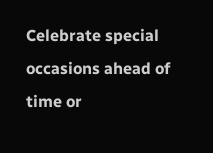Celebrate special occasions ahead of time or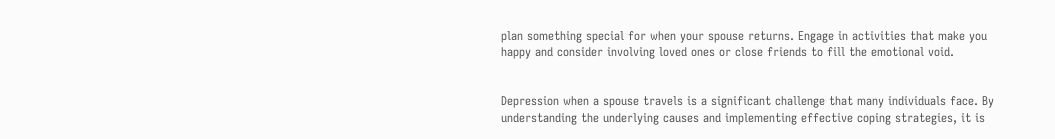plan something special for when your spouse returns. Engage in activities that make you happy and consider involving loved ones or close friends to fill the emotional void.


Depression when a spouse travels is a significant challenge that many individuals face. By understanding the underlying causes and implementing effective coping strategies, it is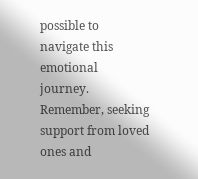possible to navigate this emotional journey. Remember, seeking support from loved ones and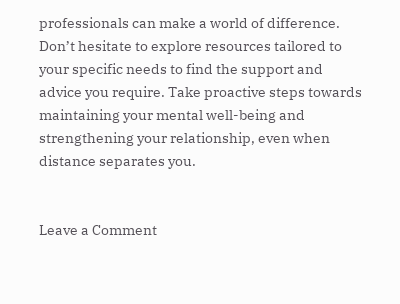professionals can make a world of difference. Don’t hesitate to explore resources tailored to your specific needs to find the support and advice you require. Take proactive steps towards maintaining your mental well-being and strengthening your relationship, even when distance separates you.


Leave a Comment